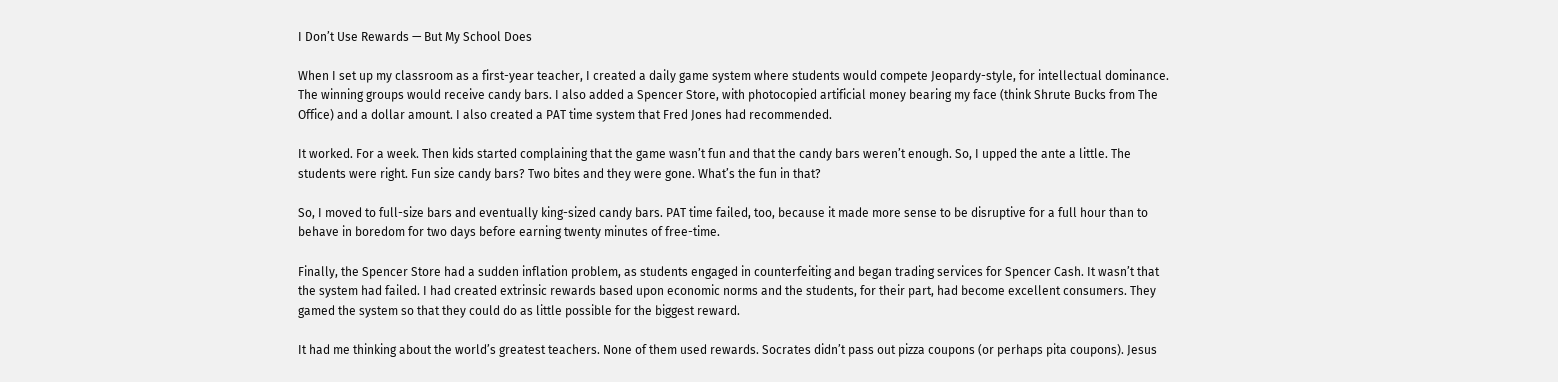I Don’t Use Rewards — But My School Does

When I set up my classroom as a first-year teacher, I created a daily game system where students would compete Jeopardy-style, for intellectual dominance. The winning groups would receive candy bars. I also added a Spencer Store, with photocopied artificial money bearing my face (think Shrute Bucks from The Office) and a dollar amount. I also created a PAT time system that Fred Jones had recommended.

It worked. For a week. Then kids started complaining that the game wasn’t fun and that the candy bars weren’t enough. So, I upped the ante a little. The students were right. Fun size candy bars? Two bites and they were gone. What’s the fun in that?

So, I moved to full-size bars and eventually king-sized candy bars. PAT time failed, too, because it made more sense to be disruptive for a full hour than to behave in boredom for two days before earning twenty minutes of free-time.

Finally, the Spencer Store had a sudden inflation problem, as students engaged in counterfeiting and began trading services for Spencer Cash. It wasn’t that the system had failed. I had created extrinsic rewards based upon economic norms and the students, for their part, had become excellent consumers. They gamed the system so that they could do as little possible for the biggest reward.

It had me thinking about the world’s greatest teachers. None of them used rewards. Socrates didn’t pass out pizza coupons (or perhaps pita coupons). Jesus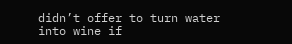didn’t offer to turn water into wine if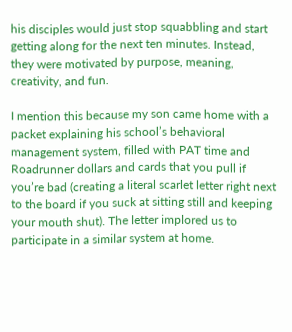his disciples would just stop squabbling and start getting along for the next ten minutes. Instead, they were motivated by purpose, meaning, creativity, and fun.

I mention this because my son came home with a packet explaining his school’s behavioral management system, filled with PAT time and Roadrunner dollars and cards that you pull if you’re bad (creating a literal scarlet letter right next to the board if you suck at sitting still and keeping your mouth shut). The letter implored us to participate in a similar system at home.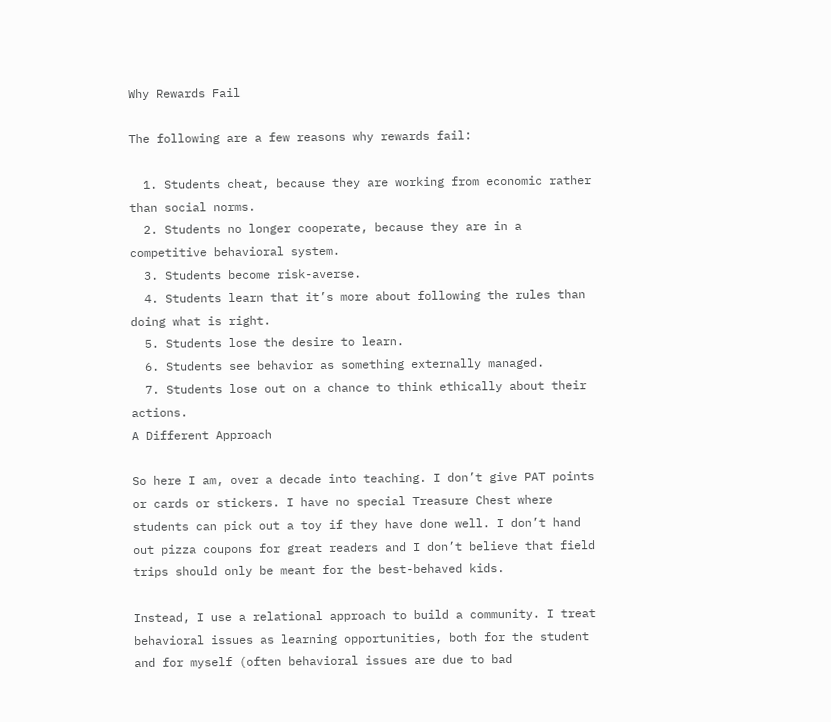Why Rewards Fail

The following are a few reasons why rewards fail:

  1. Students cheat, because they are working from economic rather than social norms.
  2. Students no longer cooperate, because they are in a competitive behavioral system.
  3. Students become risk-averse.
  4. Students learn that it’s more about following the rules than doing what is right.
  5. Students lose the desire to learn.
  6. Students see behavior as something externally managed.
  7. Students lose out on a chance to think ethically about their actions.
A Different Approach

So here I am, over a decade into teaching. I don’t give PAT points or cards or stickers. I have no special Treasure Chest where students can pick out a toy if they have done well. I don’t hand out pizza coupons for great readers and I don’t believe that field trips should only be meant for the best-behaved kids.

Instead, I use a relational approach to build a community. I treat behavioral issues as learning opportunities, both for the student and for myself (often behavioral issues are due to bad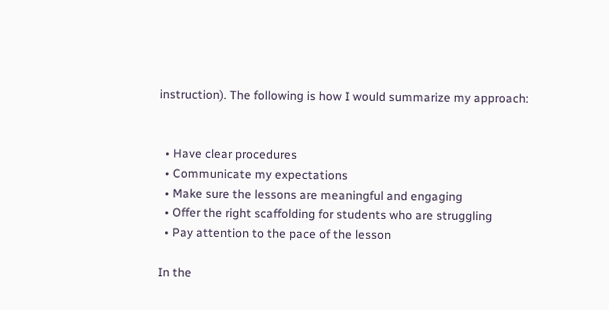instruction). The following is how I would summarize my approach:


  • Have clear procedures
  • Communicate my expectations
  • Make sure the lessons are meaningful and engaging
  • Offer the right scaffolding for students who are struggling
  • Pay attention to the pace of the lesson

In the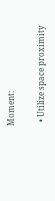Moment:

  • Utilize space proximity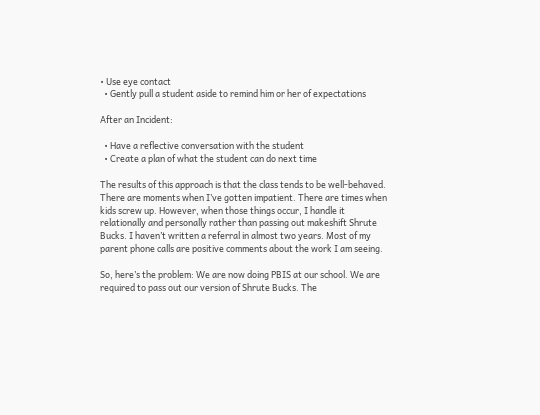• Use eye contact
  • Gently pull a student aside to remind him or her of expectations

After an Incident:

  • Have a reflective conversation with the student
  • Create a plan of what the student can do next time

The results of this approach is that the class tends to be well-behaved. There are moments when I’ve gotten impatient. There are times when kids screw up. However, when those things occur, I handle it relationally and personally rather than passing out makeshift Shrute Bucks. I haven’t written a referral in almost two years. Most of my parent phone calls are positive comments about the work I am seeing.

So, here’s the problem: We are now doing PBIS at our school. We are required to pass out our version of Shrute Bucks. The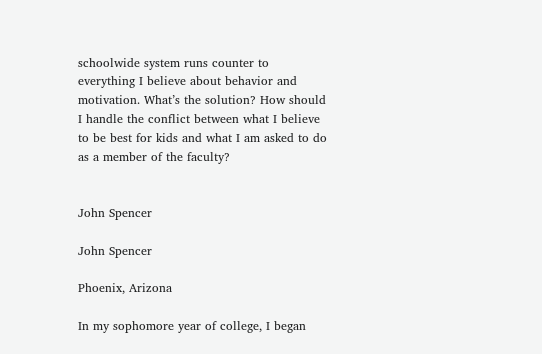schoolwide system runs counter to everything I believe about behavior and motivation. What’s the solution? How should I handle the conflict between what I believe to be best for kids and what I am asked to do as a member of the faculty?


John Spencer

John Spencer

Phoenix, Arizona

In my sophomore year of college, I began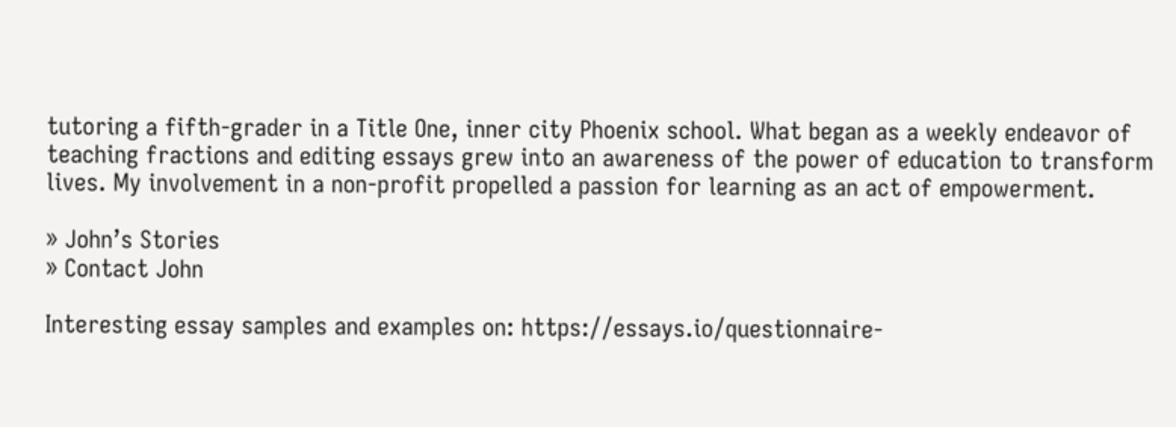tutoring a fifth-grader in a Title One, inner city Phoenix school. What began as a weekly endeavor of teaching fractions and editing essays grew into an awareness of the power of education to transform lives. My involvement in a non-profit propelled a passion for learning as an act of empowerment.

» John’s Stories
» Contact John

Interesting essay samples and examples on: https://essays.io/questionnaire-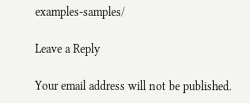examples-samples/

Leave a Reply

Your email address will not be published.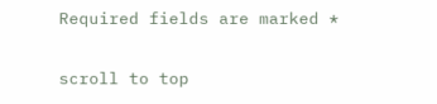Required fields are marked *

scroll to top